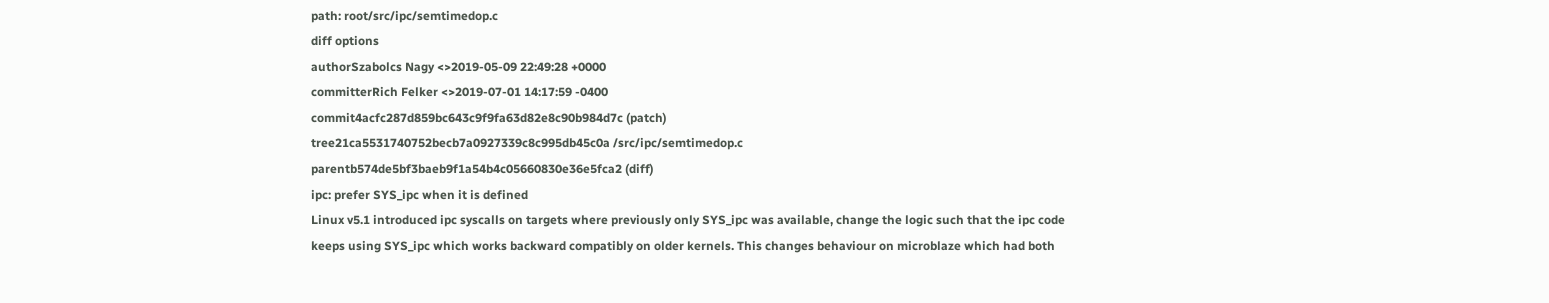path: root/src/ipc/semtimedop.c
diff options
authorSzabolcs Nagy <>2019-05-09 22:49:28 +0000
committerRich Felker <>2019-07-01 14:17:59 -0400
commit4acfc287d859bc643c9f9fa63d82e8c90b984d7c (patch)
tree21ca5531740752becb7a0927339c8c995db45c0a /src/ipc/semtimedop.c
parentb574de5bf3baeb9f1a54b4c05660830e36e5fca2 (diff)
ipc: prefer SYS_ipc when it is defined
Linux v5.1 introduced ipc syscalls on targets where previously only SYS_ipc was available, change the logic such that the ipc code keeps using SYS_ipc which works backward compatibly on older kernels. This changes behaviour on microblaze which had both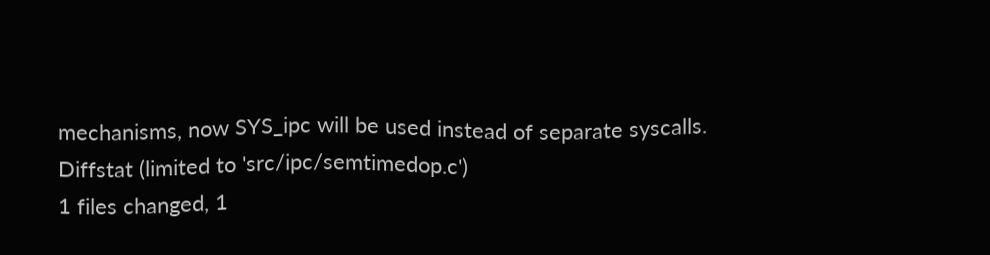mechanisms, now SYS_ipc will be used instead of separate syscalls.
Diffstat (limited to 'src/ipc/semtimedop.c')
1 files changed, 1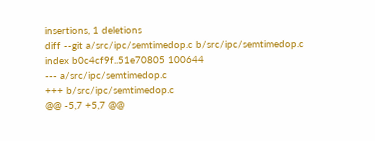insertions, 1 deletions
diff --git a/src/ipc/semtimedop.c b/src/ipc/semtimedop.c
index b0c4cf9f..51e70805 100644
--- a/src/ipc/semtimedop.c
+++ b/src/ipc/semtimedop.c
@@ -5,7 +5,7 @@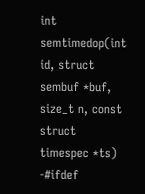int semtimedop(int id, struct sembuf *buf, size_t n, const struct timespec *ts)
-#ifdef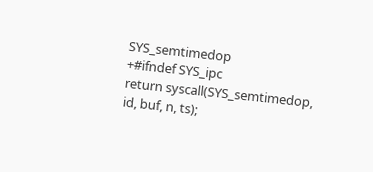SYS_semtimedop
+#ifndef SYS_ipc
return syscall(SYS_semtimedop, id, buf, n, ts);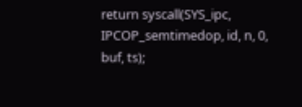return syscall(SYS_ipc, IPCOP_semtimedop, id, n, 0, buf, ts);